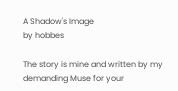A Shadow's Image
by hobbes

The story is mine and written by my demanding Muse for your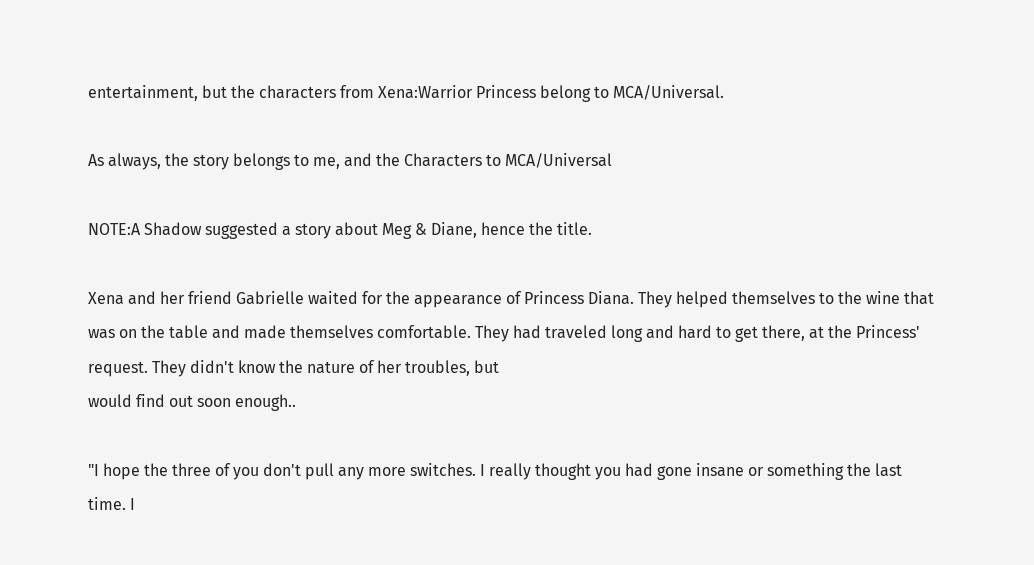entertainment, but the characters from Xena:Warrior Princess belong to MCA/Universal.

As always, the story belongs to me, and the Characters to MCA/Universal

NOTE:A Shadow suggested a story about Meg & Diane, hence the title.

Xena and her friend Gabrielle waited for the appearance of Princess Diana. They helped themselves to the wine that was on the table and made themselves comfortable. They had traveled long and hard to get there, at the Princess' request. They didn't know the nature of her troubles, but
would find out soon enough..

"I hope the three of you don't pull any more switches. I really thought you had gone insane or something the last time. I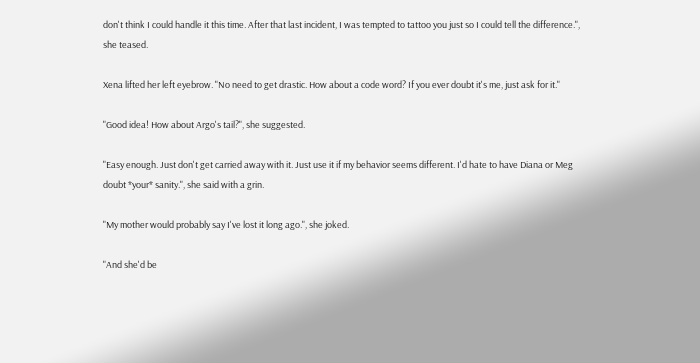don't think I could handle it this time. After that last incident, I was tempted to tattoo you just so I could tell the difference.", she teased.

Xena lifted her left eyebrow. "No need to get drastic. How about a code word? If you ever doubt it's me, just ask for it."

"Good idea! How about Argo's tail?", she suggested.

"Easy enough. Just don't get carried away with it. Just use it if my behavior seems different. I'd hate to have Diana or Meg doubt *your* sanity.", she said with a grin.

"My mother would probably say I've lost it long ago.", she joked.

"And she'd be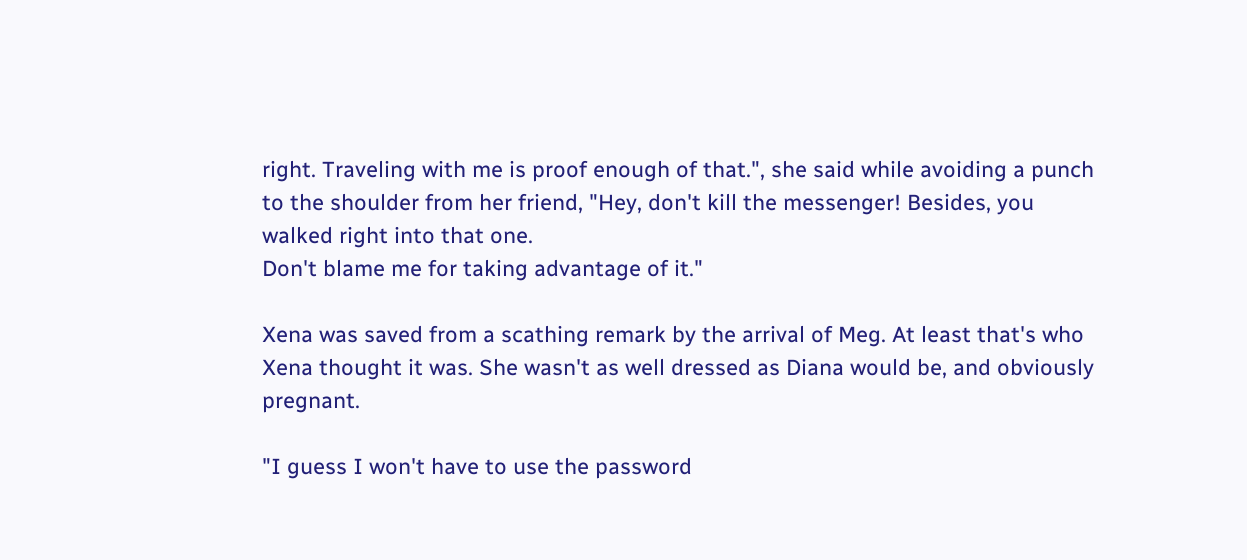right. Traveling with me is proof enough of that.", she said while avoiding a punch to the shoulder from her friend, "Hey, don't kill the messenger! Besides, you walked right into that one.
Don't blame me for taking advantage of it."

Xena was saved from a scathing remark by the arrival of Meg. At least that's who Xena thought it was. She wasn't as well dressed as Diana would be, and obviously pregnant.

"I guess I won't have to use the password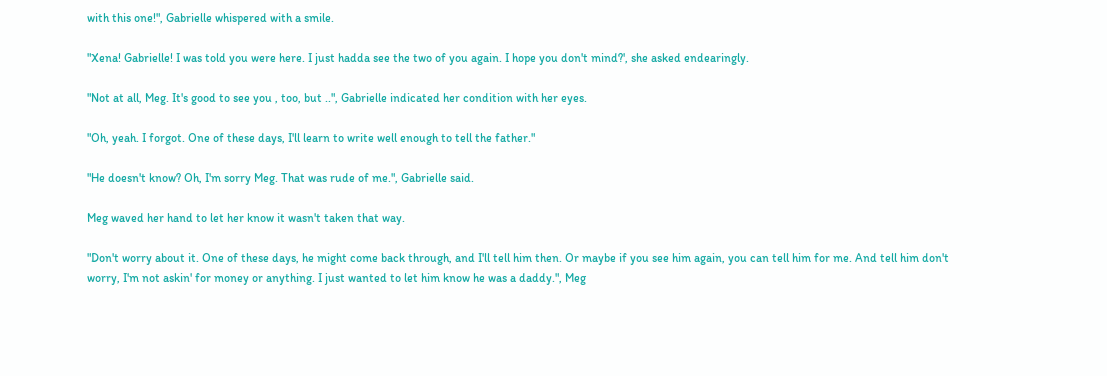with this one!", Gabrielle whispered with a smile.

"Xena! Gabrielle! I was told you were here. I just hadda see the two of you again. I hope you don't mind?', she asked endearingly.

"Not at all, Meg. It's good to see you , too, but ..", Gabrielle indicated her condition with her eyes.

"Oh, yeah. I forgot. One of these days, I'll learn to write well enough to tell the father."

"He doesn't know? Oh, I'm sorry Meg. That was rude of me.", Gabrielle said.

Meg waved her hand to let her know it wasn't taken that way.

"Don't worry about it. One of these days, he might come back through, and I'll tell him then. Or maybe if you see him again, you can tell him for me. And tell him don't worry, I'm not askin' for money or anything. I just wanted to let him know he was a daddy.", Meg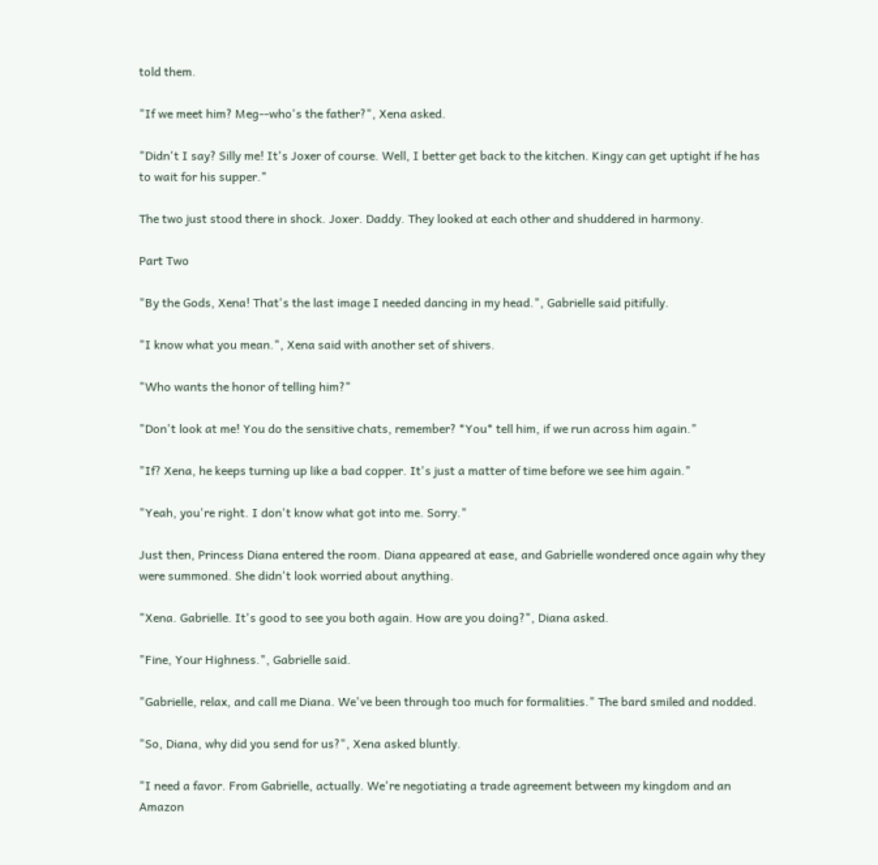told them.

"If we meet him? Meg--who's the father?", Xena asked.

"Didn't I say? Silly me! It's Joxer of course. Well, I better get back to the kitchen. Kingy can get uptight if he has to wait for his supper."

The two just stood there in shock. Joxer. Daddy. They looked at each other and shuddered in harmony.

Part Two

"By the Gods, Xena! That's the last image I needed dancing in my head.", Gabrielle said pitifully.

"I know what you mean.", Xena said with another set of shivers.

"Who wants the honor of telling him?"

"Don't look at me! You do the sensitive chats, remember? *You* tell him, if we run across him again."

"If? Xena, he keeps turning up like a bad copper. It's just a matter of time before we see him again."

"Yeah, you're right. I don't know what got into me. Sorry."

Just then, Princess Diana entered the room. Diana appeared at ease, and Gabrielle wondered once again why they were summoned. She didn't look worried about anything.

"Xena. Gabrielle. It's good to see you both again. How are you doing?", Diana asked.

"Fine, Your Highness.", Gabrielle said.

"Gabrielle, relax, and call me Diana. We've been through too much for formalities." The bard smiled and nodded.

"So, Diana, why did you send for us?", Xena asked bluntly.

"I need a favor. From Gabrielle, actually. We're negotiating a trade agreement between my kingdom and an Amazon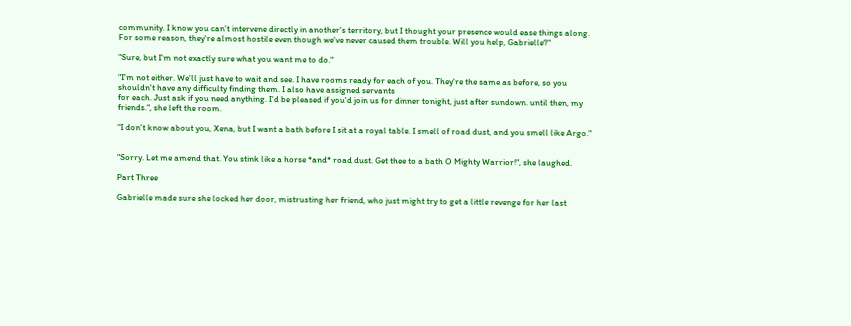community. I know you can't intervene directly in another's territory, but I thought your presence would ease things along. For some reason, they're almost hostile even though we've never caused them trouble. Will you help, Gabrielle?"

"Sure, but I'm not exactly sure what you want me to do."

"I'm not either. We'll just have to wait and see. I have rooms ready for each of you. They're the same as before, so you shouldn't have any difficulty finding them. I also have assigned servants
for each. Just ask if you need anything. I'd be pleased if you'd join us for dinner tonight, just after sundown. until then, my friends.", she left the room.

"I don't know about you, Xena, but I want a bath before I sit at a royal table. I smell of road dust, and you smell like Argo."


"Sorry. Let me amend that. You stink like a horse *and* road dust. Get thee to a bath O Mighty Warrior!", she laughed.

Part Three

Gabrielle made sure she locked her door, mistrusting her friend, who just might try to get a little revenge for her last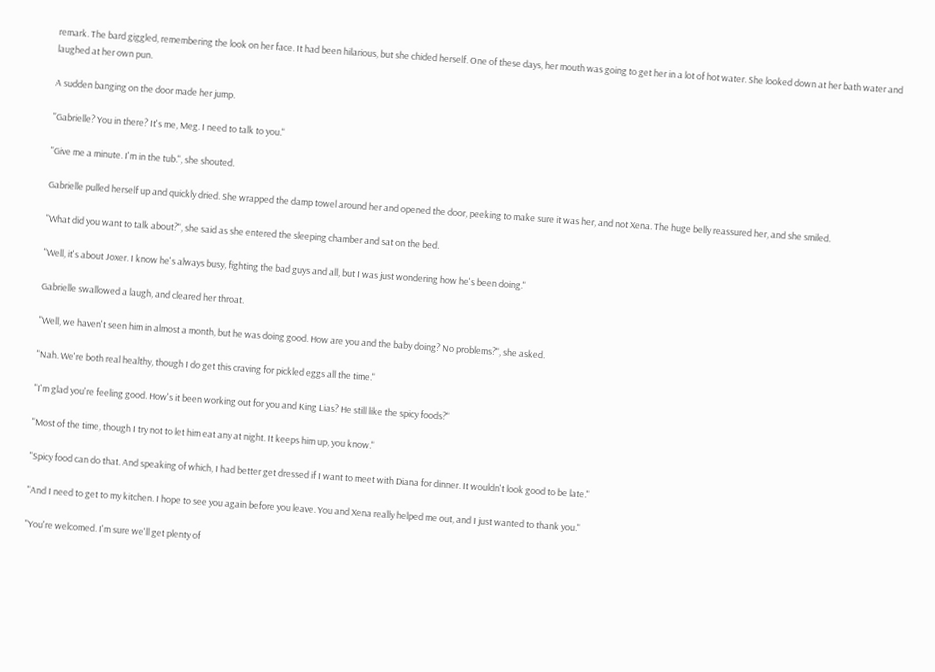remark. The bard giggled, remembering the look on her face. It had been hilarious, but she chided herself. One of these days, her mouth was going to get her in a lot of hot water. She looked down at her bath water and laughed at her own pun.

A sudden banging on the door made her jump.

"Gabrielle? You in there? It's me, Meg. I need to talk to you."

"Give me a minute. I'm in the tub.", she shouted.

Gabrielle pulled herself up and quickly dried. She wrapped the damp towel around her and opened the door, peeking to make sure it was her, and not Xena. The huge belly reassured her, and she smiled.

"What did you want to talk about?", she said as she entered the sleeping chamber and sat on the bed.

"Well, it's about Joxer. I know he's always busy, fighting the bad guys and all, but I was just wondering how he's been doing."

Gabrielle swallowed a laugh, and cleared her throat.

"Well, we haven't seen him in almost a month, but he was doing good. How are you and the baby doing? No problems?", she asked.

"Nah. We're both real healthy, though I do get this craving for pickled eggs all the time."

"I'm glad you're feeling good. How's it been working out for you and King Lias? He still like the spicy foods?"

"Most of the time, though I try not to let him eat any at night. It keeps him up, you know."

"Spicy food can do that. And speaking of which, I had better get dressed if I want to meet with Diana for dinner. It wouldn't look good to be late."

"And I need to get to my kitchen. I hope to see you again before you leave. You and Xena really helped me out, and I just wanted to thank you."

"You're welcomed. I'm sure we'll get plenty of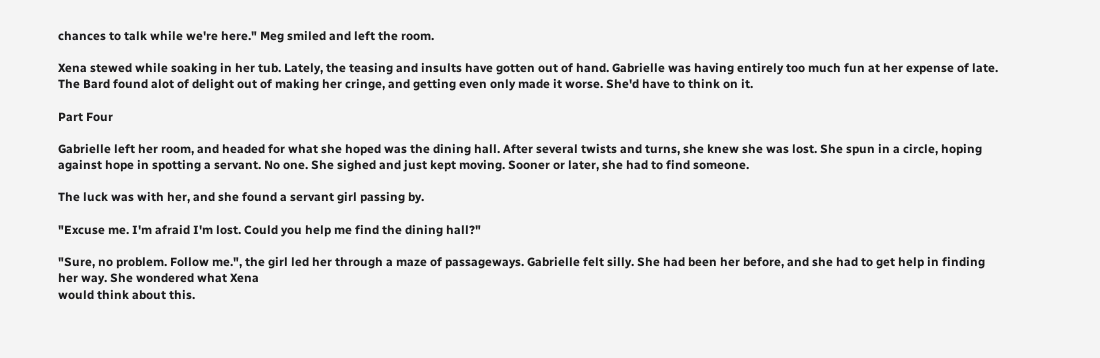chances to talk while we're here." Meg smiled and left the room.

Xena stewed while soaking in her tub. Lately, the teasing and insults have gotten out of hand. Gabrielle was having entirely too much fun at her expense of late. The Bard found alot of delight out of making her cringe, and getting even only made it worse. She'd have to think on it.

Part Four

Gabrielle left her room, and headed for what she hoped was the dining hall. After several twists and turns, she knew she was lost. She spun in a circle, hoping against hope in spotting a servant. No one. She sighed and just kept moving. Sooner or later, she had to find someone.

The luck was with her, and she found a servant girl passing by.

"Excuse me. I'm afraid I'm lost. Could you help me find the dining hall?"

"Sure, no problem. Follow me.", the girl led her through a maze of passageways. Gabrielle felt silly. She had been her before, and she had to get help in finding her way. She wondered what Xena
would think about this.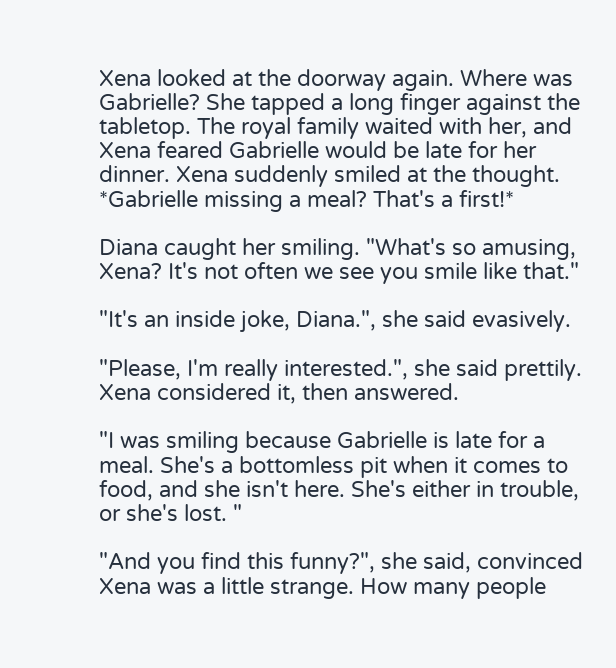Xena looked at the doorway again. Where was Gabrielle? She tapped a long finger against the tabletop. The royal family waited with her, and Xena feared Gabrielle would be late for her dinner. Xena suddenly smiled at the thought. *Gabrielle missing a meal? That's a first!*

Diana caught her smiling. "What's so amusing, Xena? It's not often we see you smile like that."

"It's an inside joke, Diana.", she said evasively.

"Please, I'm really interested.", she said prettily. Xena considered it, then answered.

"I was smiling because Gabrielle is late for a meal. She's a bottomless pit when it comes to food, and she isn't here. She's either in trouble, or she's lost. "

"And you find this funny?", she said, convinced Xena was a little strange. How many people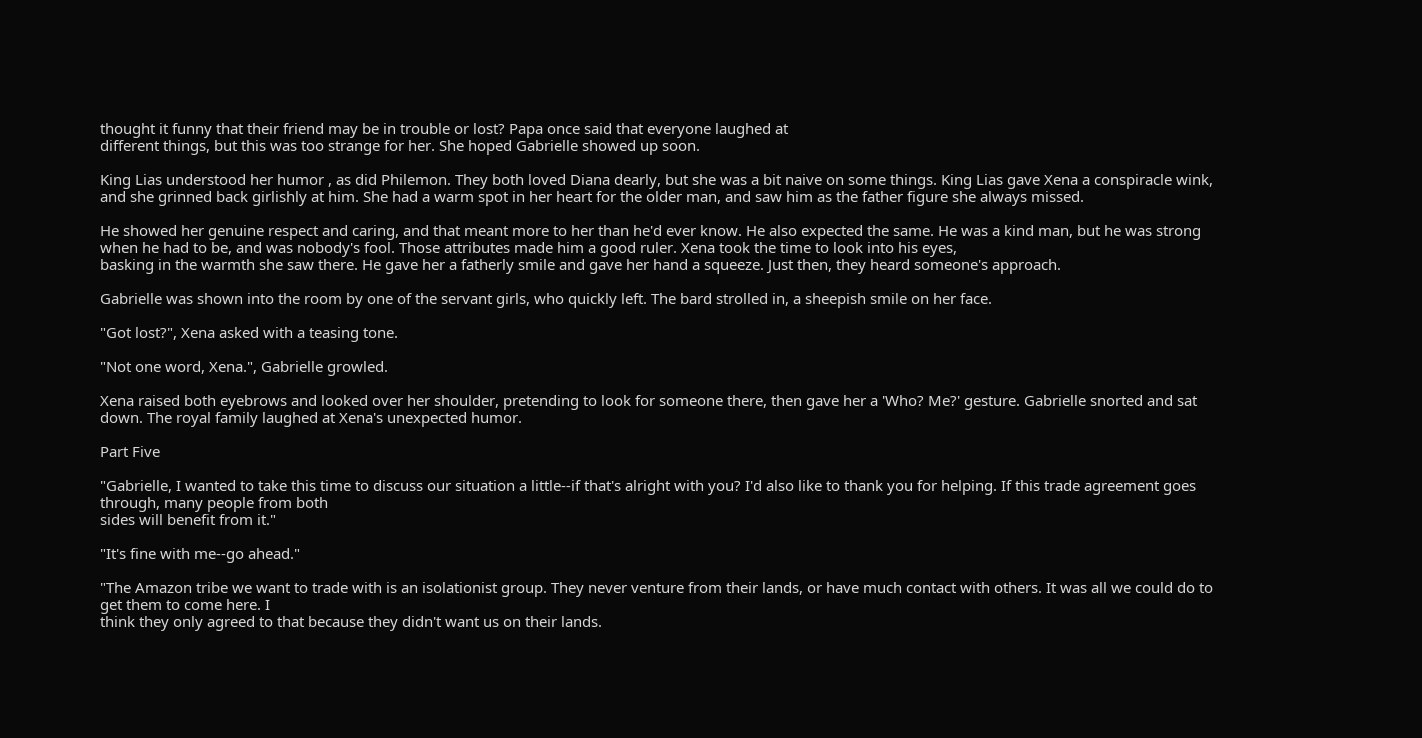thought it funny that their friend may be in trouble or lost? Papa once said that everyone laughed at
different things, but this was too strange for her. She hoped Gabrielle showed up soon.

King Lias understood her humor , as did Philemon. They both loved Diana dearly, but she was a bit naive on some things. King Lias gave Xena a conspiracle wink, and she grinned back girlishly at him. She had a warm spot in her heart for the older man, and saw him as the father figure she always missed.

He showed her genuine respect and caring, and that meant more to her than he'd ever know. He also expected the same. He was a kind man, but he was strong when he had to be, and was nobody's fool. Those attributes made him a good ruler. Xena took the time to look into his eyes,
basking in the warmth she saw there. He gave her a fatherly smile and gave her hand a squeeze. Just then, they heard someone's approach.

Gabrielle was shown into the room by one of the servant girls, who quickly left. The bard strolled in, a sheepish smile on her face.

"Got lost?", Xena asked with a teasing tone.

"Not one word, Xena.", Gabrielle growled.

Xena raised both eyebrows and looked over her shoulder, pretending to look for someone there, then gave her a 'Who? Me?' gesture. Gabrielle snorted and sat down. The royal family laughed at Xena's unexpected humor.

Part Five

"Gabrielle, I wanted to take this time to discuss our situation a little--if that's alright with you? I'd also like to thank you for helping. If this trade agreement goes through, many people from both
sides will benefit from it."

"It's fine with me--go ahead."

"The Amazon tribe we want to trade with is an isolationist group. They never venture from their lands, or have much contact with others. It was all we could do to get them to come here. I
think they only agreed to that because they didn't want us on their lands.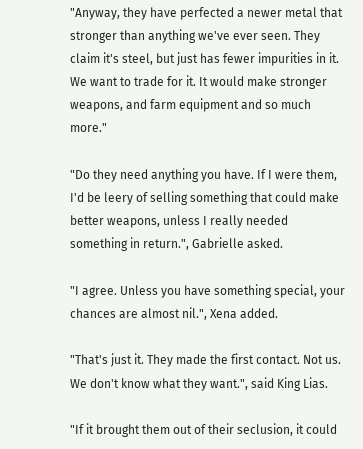"Anyway, they have perfected a newer metal that stronger than anything we've ever seen. They claim it's steel, but just has fewer impurities in it. We want to trade for it. It would make stronger
weapons, and farm equipment and so much more."

"Do they need anything you have. If I were them, I'd be leery of selling something that could make better weapons, unless I really needed something in return.", Gabrielle asked.

"I agree. Unless you have something special, your chances are almost nil.", Xena added.

"That's just it. They made the first contact. Not us. We don't know what they want.", said King Lias.

"If it brought them out of their seclusion, it could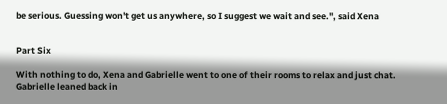be serious. Guessing won't get us anywhere, so I suggest we wait and see.", said Xena


Part Six

With nothing to do, Xena and Gabrielle went to one of their rooms to relax and just chat. Gabrielle leaned back in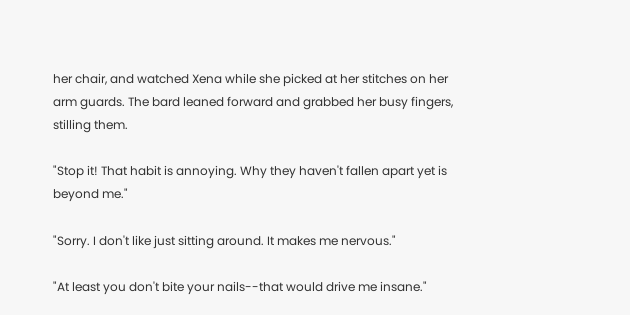her chair, and watched Xena while she picked at her stitches on her arm guards. The bard leaned forward and grabbed her busy fingers, stilling them.

"Stop it! That habit is annoying. Why they haven't fallen apart yet is beyond me."

"Sorry. I don't like just sitting around. It makes me nervous."

"At least you don't bite your nails--that would drive me insane."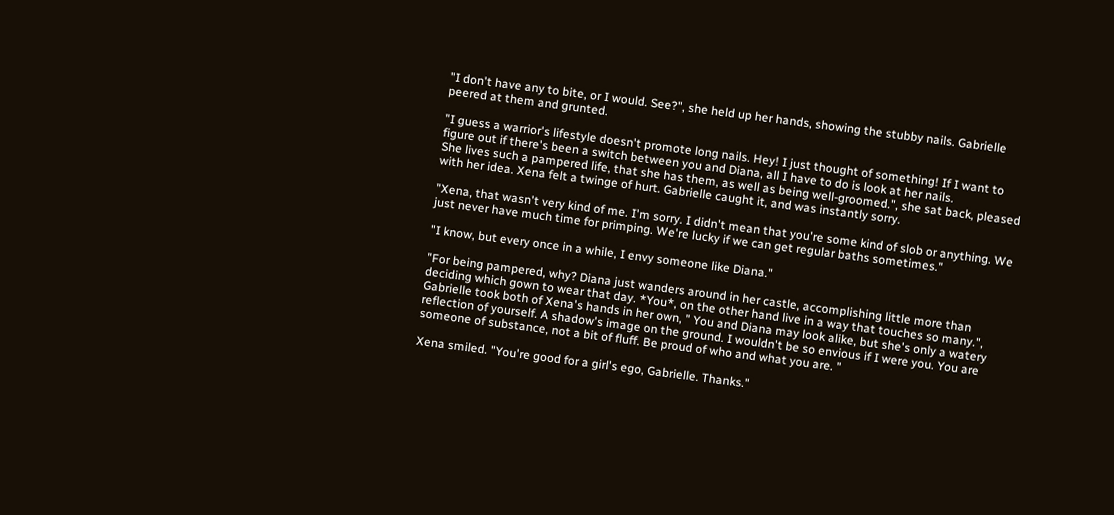"I don't have any to bite, or I would. See?", she held up her hands, showing the stubby nails. Gabrielle peered at them and grunted.

"I guess a warrior's lifestyle doesn't promote long nails. Hey! I just thought of something! If I want to figure out if there's been a switch between you and Diana, all I have to do is look at her nails.
She lives such a pampered life, that she has them, as well as being well-groomed.", she sat back, pleased with her idea. Xena felt a twinge of hurt. Gabrielle caught it, and was instantly sorry.

"Xena, that wasn't very kind of me. I'm sorry. I didn't mean that you're some kind of slob or anything. We just never have much time for primping. We're lucky if we can get regular baths sometimes."

"I know, but every once in a while, I envy someone like Diana."

"For being pampered, why? Diana just wanders around in her castle, accomplishing little more than deciding which gown to wear that day. *You*, on the other hand live in a way that touches so many.", Gabrielle took both of Xena's hands in her own, " You and Diana may look alike, but she's only a watery reflection of yourself. A shadow's image on the ground. I wouldn't be so envious if I were you. You are someone of substance, not a bit of fluff. Be proud of who and what you are. "

Xena smiled. "You're good for a girl's ego, Gabrielle. Thanks."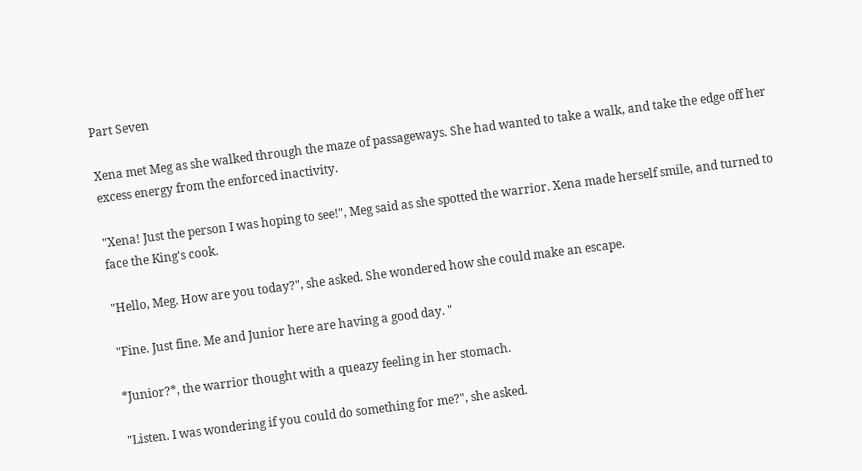Part Seven

Xena met Meg as she walked through the maze of passageways. She had wanted to take a walk, and take the edge off her excess energy from the enforced inactivity.

"Xena! Just the person I was hoping to see!", Meg said as she spotted the warrior. Xena made herself smile, and turned to face the King's cook.

"Hello, Meg. How are you today?", she asked. She wondered how she could make an escape.

"Fine. Just fine. Me and Junior here are having a good day. "

*Junior?*, the warrior thought with a queazy feeling in her stomach.

"Listen. I was wondering if you could do something for me?", she asked.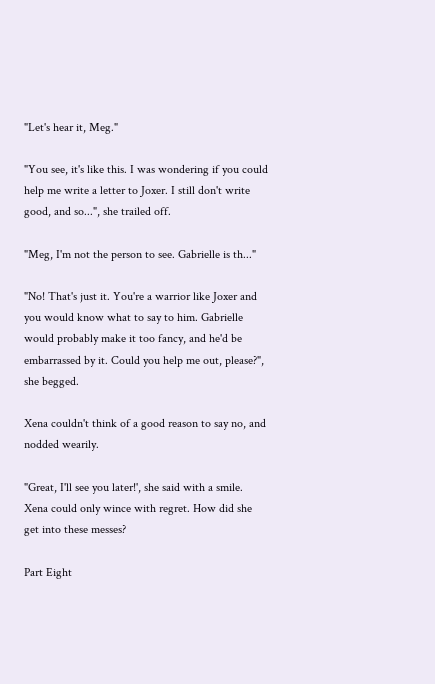"Let's hear it, Meg."

"You see, it's like this. I was wondering if you could help me write a letter to Joxer. I still don't write good, and so...", she trailed off.

"Meg, I'm not the person to see. Gabrielle is th..."

"No! That's just it. You're a warrior like Joxer and you would know what to say to him. Gabrielle would probably make it too fancy, and he'd be embarrassed by it. Could you help me out, please?", she begged.

Xena couldn't think of a good reason to say no, and nodded wearily.

"Great, I'll see you later!', she said with a smile. Xena could only wince with regret. How did she get into these messes?

Part Eight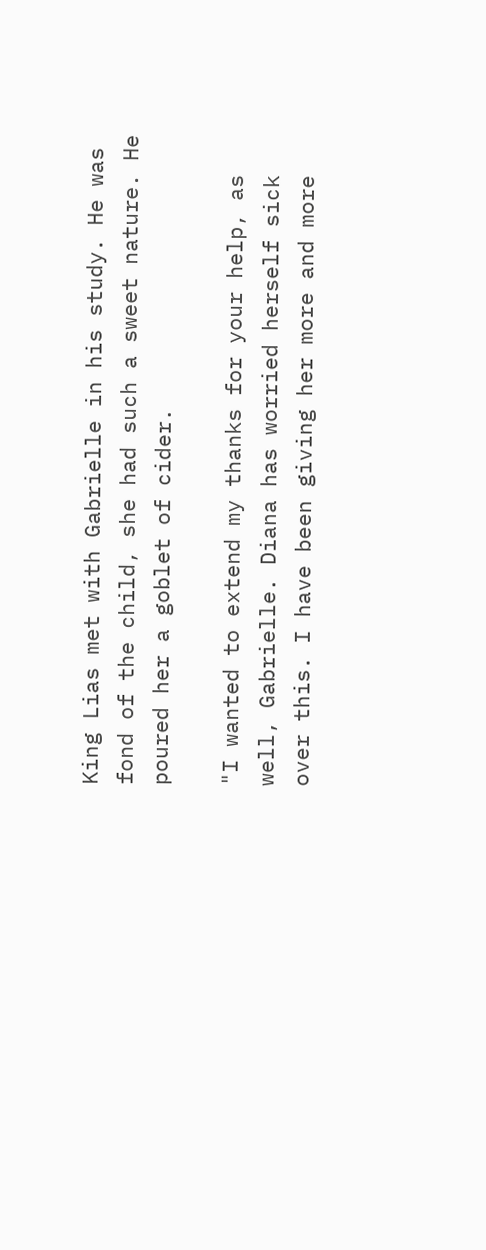King Lias met with Gabrielle in his study. He was fond of the child, she had such a sweet nature. He poured her a goblet of cider.

"I wanted to extend my thanks for your help, as well, Gabrielle. Diana has worried herself sick over this. I have been giving her more and more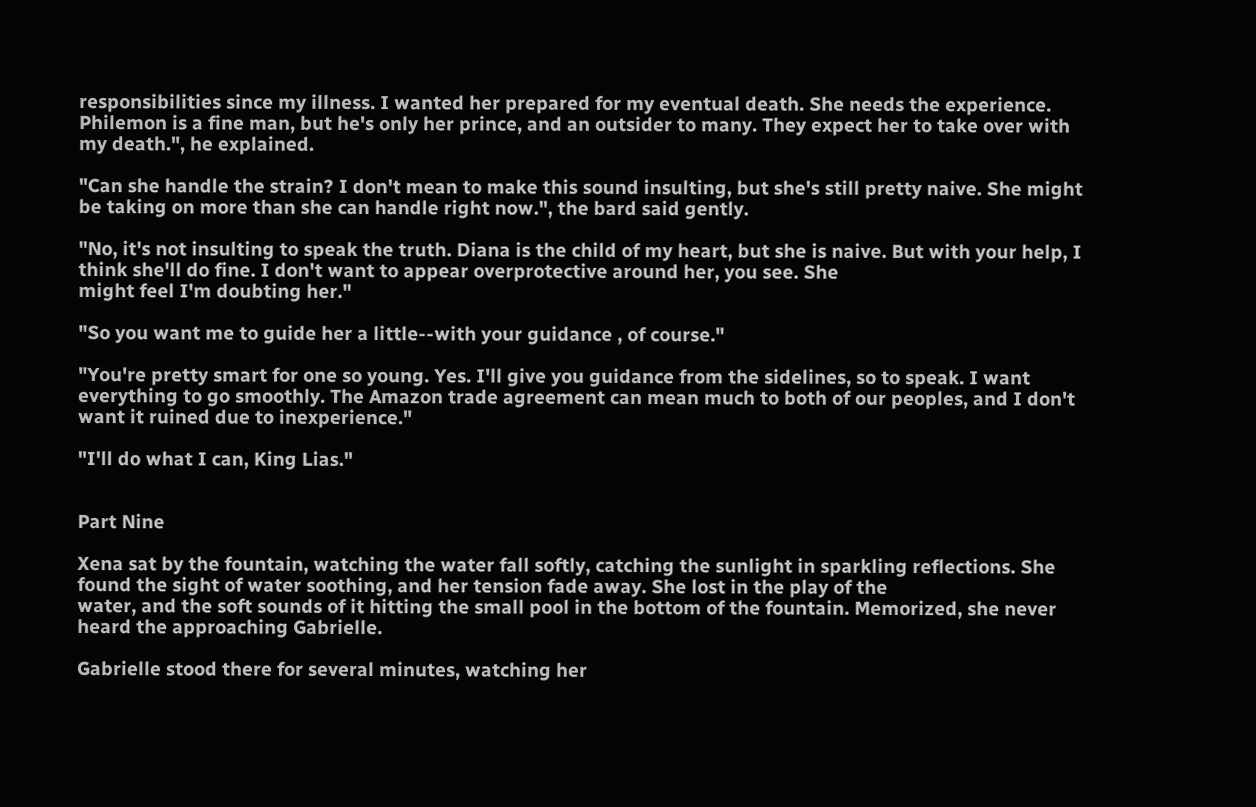responsibilities since my illness. I wanted her prepared for my eventual death. She needs the experience. Philemon is a fine man, but he's only her prince, and an outsider to many. They expect her to take over with my death.", he explained.

"Can she handle the strain? I don't mean to make this sound insulting, but she's still pretty naive. She might be taking on more than she can handle right now.", the bard said gently.

"No, it's not insulting to speak the truth. Diana is the child of my heart, but she is naive. But with your help, I think she'll do fine. I don't want to appear overprotective around her, you see. She
might feel I'm doubting her."

"So you want me to guide her a little--with your guidance , of course."

"You're pretty smart for one so young. Yes. I'll give you guidance from the sidelines, so to speak. I want everything to go smoothly. The Amazon trade agreement can mean much to both of our peoples, and I don't want it ruined due to inexperience."

"I'll do what I can, King Lias."


Part Nine

Xena sat by the fountain, watching the water fall softly, catching the sunlight in sparkling reflections. She found the sight of water soothing, and her tension fade away. She lost in the play of the
water, and the soft sounds of it hitting the small pool in the bottom of the fountain. Memorized, she never heard the approaching Gabrielle.

Gabrielle stood there for several minutes, watching her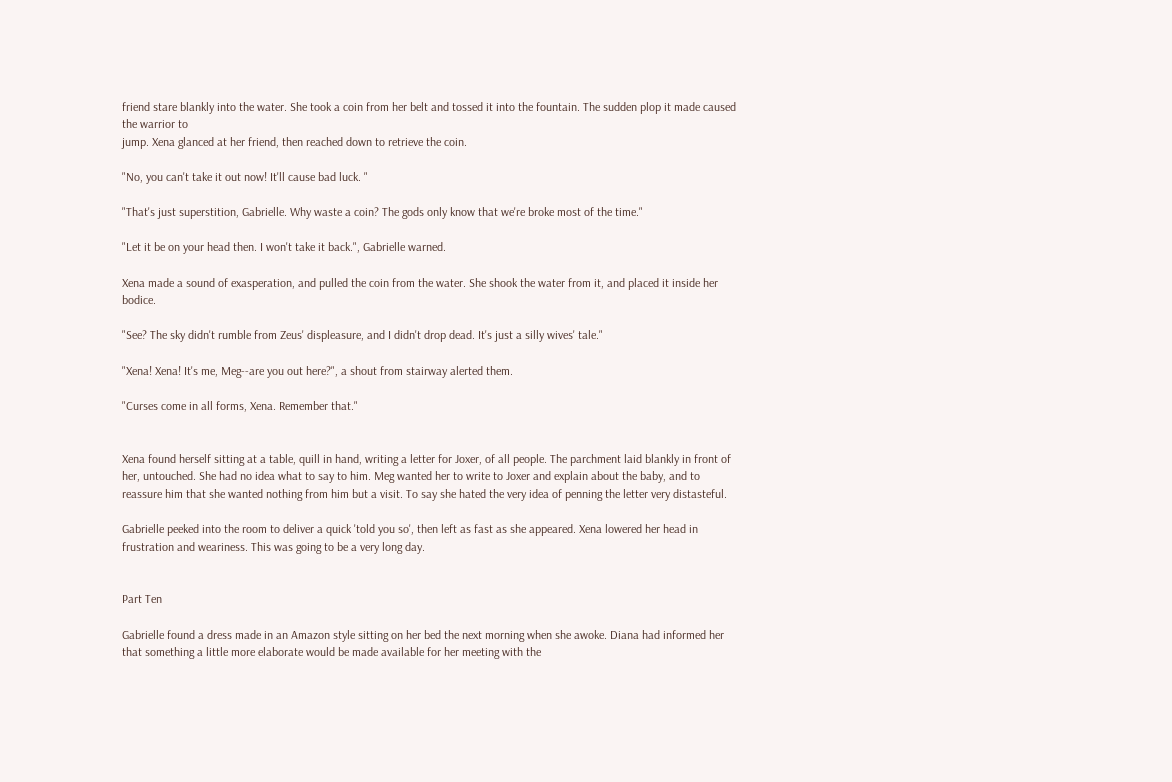friend stare blankly into the water. She took a coin from her belt and tossed it into the fountain. The sudden plop it made caused the warrior to
jump. Xena glanced at her friend, then reached down to retrieve the coin.

"No, you can't take it out now! It'll cause bad luck. "

"That's just superstition, Gabrielle. Why waste a coin? The gods only know that we're broke most of the time."

"Let it be on your head then. I won't take it back.", Gabrielle warned.

Xena made a sound of exasperation, and pulled the coin from the water. She shook the water from it, and placed it inside her bodice.

"See? The sky didn't rumble from Zeus' displeasure, and I didn't drop dead. It's just a silly wives' tale."

"Xena! Xena! It's me, Meg--are you out here?", a shout from stairway alerted them.

"Curses come in all forms, Xena. Remember that."


Xena found herself sitting at a table, quill in hand, writing a letter for Joxer, of all people. The parchment laid blankly in front of her, untouched. She had no idea what to say to him. Meg wanted her to write to Joxer and explain about the baby, and to reassure him that she wanted nothing from him but a visit. To say she hated the very idea of penning the letter very distasteful.

Gabrielle peeked into the room to deliver a quick 'told you so', then left as fast as she appeared. Xena lowered her head in frustration and weariness. This was going to be a very long day.


Part Ten

Gabrielle found a dress made in an Amazon style sitting on her bed the next morning when she awoke. Diana had informed her that something a little more elaborate would be made available for her meeting with the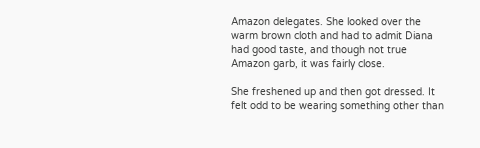Amazon delegates. She looked over the warm brown cloth and had to admit Diana had good taste, and though not true Amazon garb, it was fairly close.

She freshened up and then got dressed. It felt odd to be wearing something other than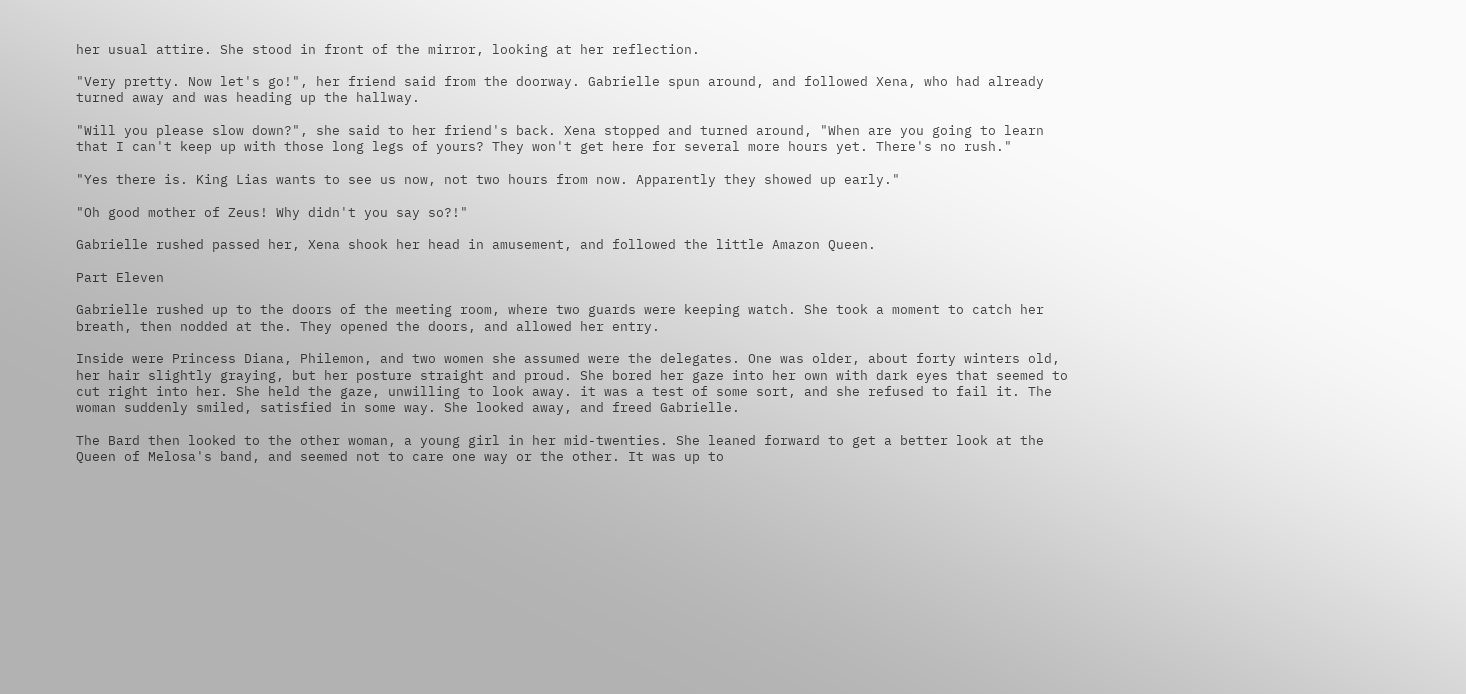her usual attire. She stood in front of the mirror, looking at her reflection.

"Very pretty. Now let's go!", her friend said from the doorway. Gabrielle spun around, and followed Xena, who had already turned away and was heading up the hallway.

"Will you please slow down?", she said to her friend's back. Xena stopped and turned around, "When are you going to learn that I can't keep up with those long legs of yours? They won't get here for several more hours yet. There's no rush."

"Yes there is. King Lias wants to see us now, not two hours from now. Apparently they showed up early."

"Oh good mother of Zeus! Why didn't you say so?!"

Gabrielle rushed passed her, Xena shook her head in amusement, and followed the little Amazon Queen.

Part Eleven

Gabrielle rushed up to the doors of the meeting room, where two guards were keeping watch. She took a moment to catch her breath, then nodded at the. They opened the doors, and allowed her entry.

Inside were Princess Diana, Philemon, and two women she assumed were the delegates. One was older, about forty winters old, her hair slightly graying, but her posture straight and proud. She bored her gaze into her own with dark eyes that seemed to cut right into her. She held the gaze, unwilling to look away. it was a test of some sort, and she refused to fail it. The woman suddenly smiled, satisfied in some way. She looked away, and freed Gabrielle.

The Bard then looked to the other woman, a young girl in her mid-twenties. She leaned forward to get a better look at the Queen of Melosa's band, and seemed not to care one way or the other. It was up to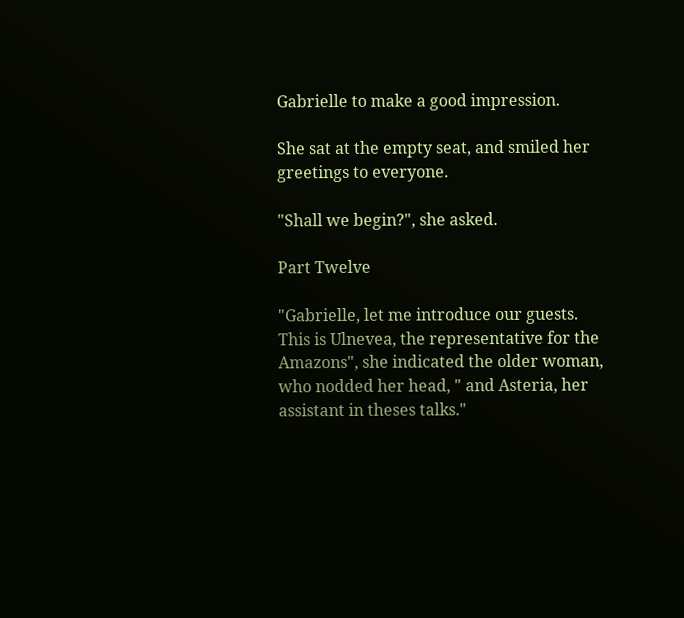Gabrielle to make a good impression.

She sat at the empty seat, and smiled her greetings to everyone.

"Shall we begin?", she asked.

Part Twelve

"Gabrielle, let me introduce our guests. This is Ulnevea, the representative for the Amazons", she indicated the older woman, who nodded her head, " and Asteria, her assistant in theses talks."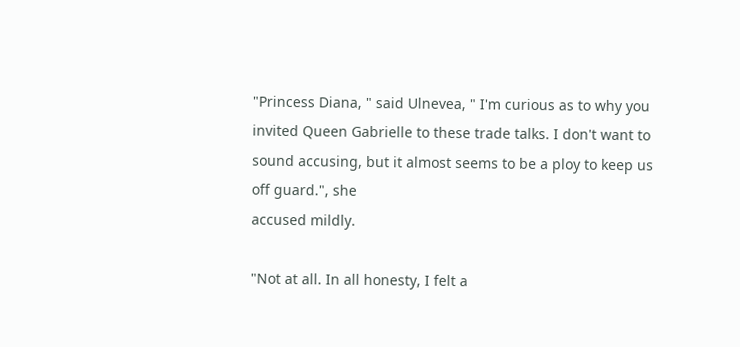"Princess Diana, " said Ulnevea, " I'm curious as to why you invited Queen Gabrielle to these trade talks. I don't want to sound accusing, but it almost seems to be a ploy to keep us off guard.", she
accused mildly.

"Not at all. In all honesty, I felt a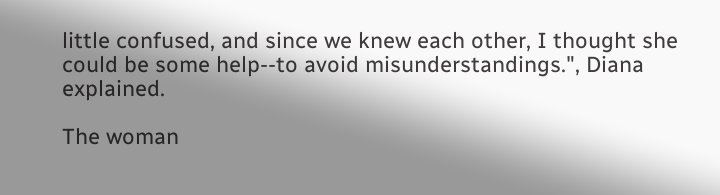little confused, and since we knew each other, I thought she could be some help--to avoid misunderstandings.", Diana explained.

The woman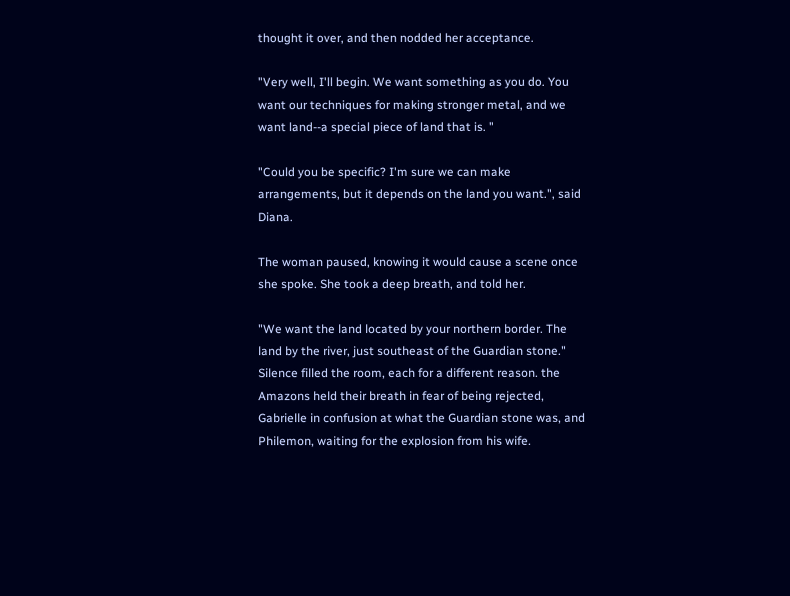thought it over, and then nodded her acceptance.

"Very well, I'll begin. We want something as you do. You want our techniques for making stronger metal, and we want land--a special piece of land that is. "

"Could you be specific? I'm sure we can make arrangements, but it depends on the land you want.", said Diana.

The woman paused, knowing it would cause a scene once she spoke. She took a deep breath, and told her.

"We want the land located by your northern border. The land by the river, just southeast of the Guardian stone." Silence filled the room, each for a different reason. the Amazons held their breath in fear of being rejected, Gabrielle in confusion at what the Guardian stone was, and Philemon, waiting for the explosion from his wife.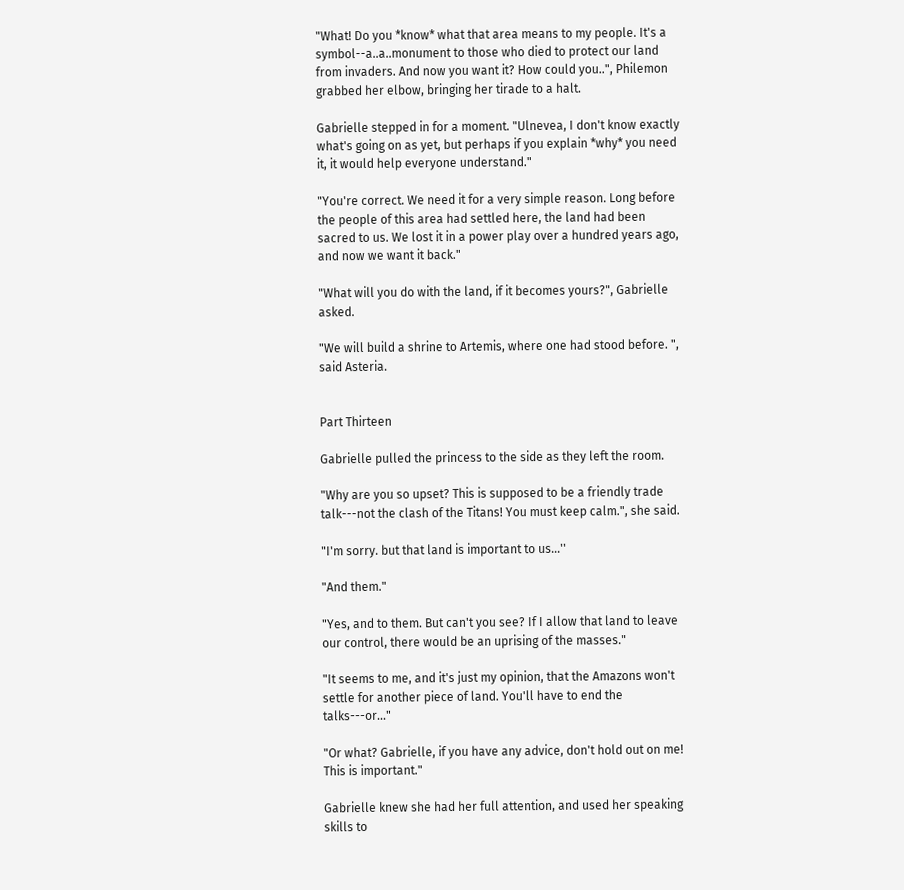"What! Do you *know* what that area means to my people. It's a symbol--a..a..monument to those who died to protect our land from invaders. And now you want it? How could you..", Philemon grabbed her elbow, bringing her tirade to a halt.

Gabrielle stepped in for a moment. "Ulnevea, I don't know exactly what's going on as yet, but perhaps if you explain *why* you need it, it would help everyone understand."

"You're correct. We need it for a very simple reason. Long before the people of this area had settled here, the land had been sacred to us. We lost it in a power play over a hundred years ago, and now we want it back."

"What will you do with the land, if it becomes yours?", Gabrielle asked.

"We will build a shrine to Artemis, where one had stood before. ", said Asteria.


Part Thirteen

Gabrielle pulled the princess to the side as they left the room.

"Why are you so upset? This is supposed to be a friendly trade talk---not the clash of the Titans! You must keep calm.", she said.

"I'm sorry. but that land is important to us...''

"And them."

"Yes, and to them. But can't you see? If I allow that land to leave our control, there would be an uprising of the masses."

"It seems to me, and it's just my opinion, that the Amazons won't settle for another piece of land. You'll have to end the talks---or..."

"Or what? Gabrielle, if you have any advice, don't hold out on me! This is important."

Gabrielle knew she had her full attention, and used her speaking skills to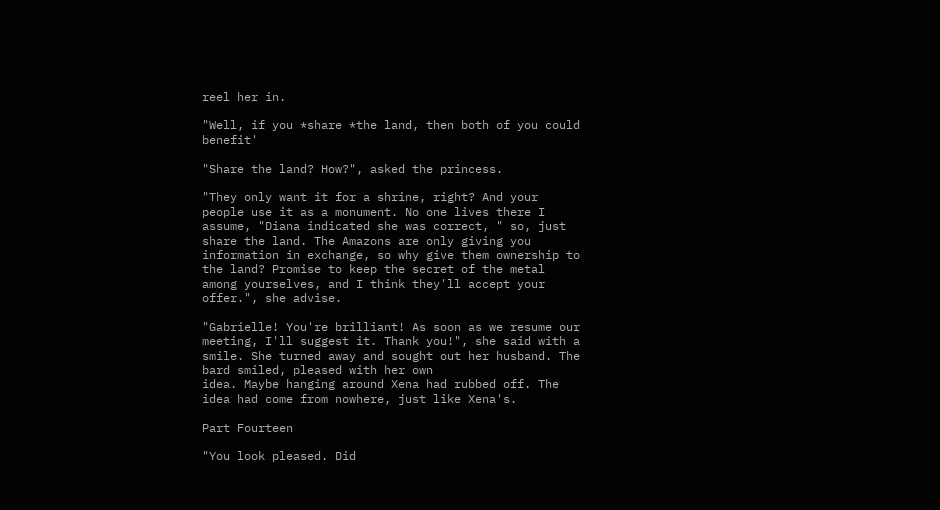reel her in.

"Well, if you *share *the land, then both of you could benefit'

"Share the land? How?", asked the princess.

"They only want it for a shrine, right? And your people use it as a monument. No one lives there I assume, "Diana indicated she was correct, " so, just share the land. The Amazons are only giving you information in exchange, so why give them ownership to the land? Promise to keep the secret of the metal among yourselves, and I think they'll accept your offer.", she advise.

"Gabrielle! You're brilliant! As soon as we resume our meeting, I'll suggest it. Thank you!", she said with a smile. She turned away and sought out her husband. The bard smiled, pleased with her own
idea. Maybe hanging around Xena had rubbed off. The idea had come from nowhere, just like Xena's.

Part Fourteen

"You look pleased. Did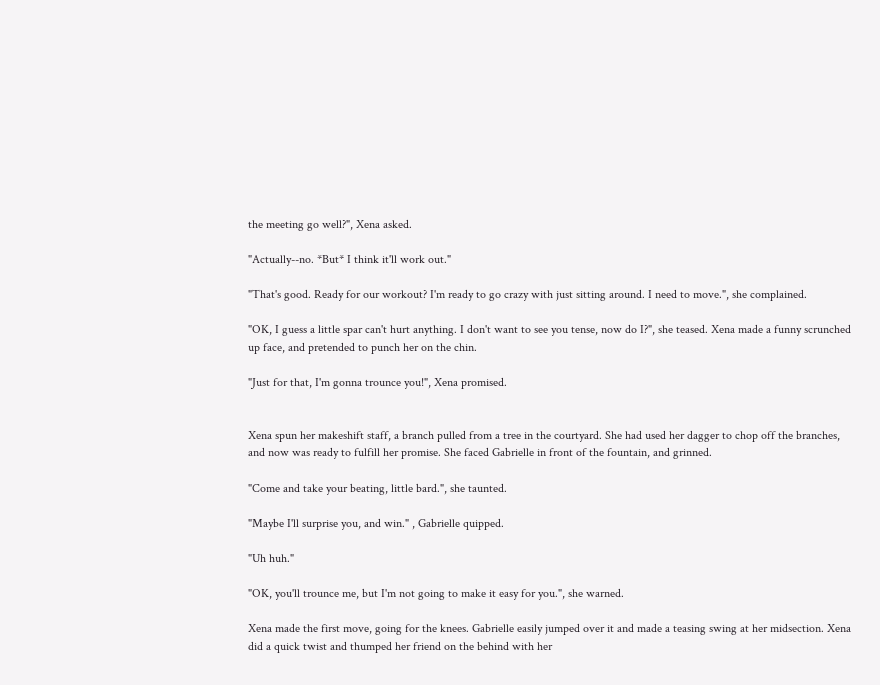the meeting go well?", Xena asked.

"Actually--no. *But* I think it'll work out."

"That's good. Ready for our workout? I'm ready to go crazy with just sitting around. I need to move.", she complained.

"OK, I guess a little spar can't hurt anything. I don't want to see you tense, now do I?", she teased. Xena made a funny scrunched up face, and pretended to punch her on the chin.

"Just for that, I'm gonna trounce you!", Xena promised.


Xena spun her makeshift staff, a branch pulled from a tree in the courtyard. She had used her dagger to chop off the branches, and now was ready to fulfill her promise. She faced Gabrielle in front of the fountain, and grinned.

"Come and take your beating, little bard.", she taunted.

"Maybe I'll surprise you, and win." , Gabrielle quipped.

"Uh huh."

"OK, you'll trounce me, but I'm not going to make it easy for you.", she warned.

Xena made the first move, going for the knees. Gabrielle easily jumped over it and made a teasing swing at her midsection. Xena did a quick twist and thumped her friend on the behind with her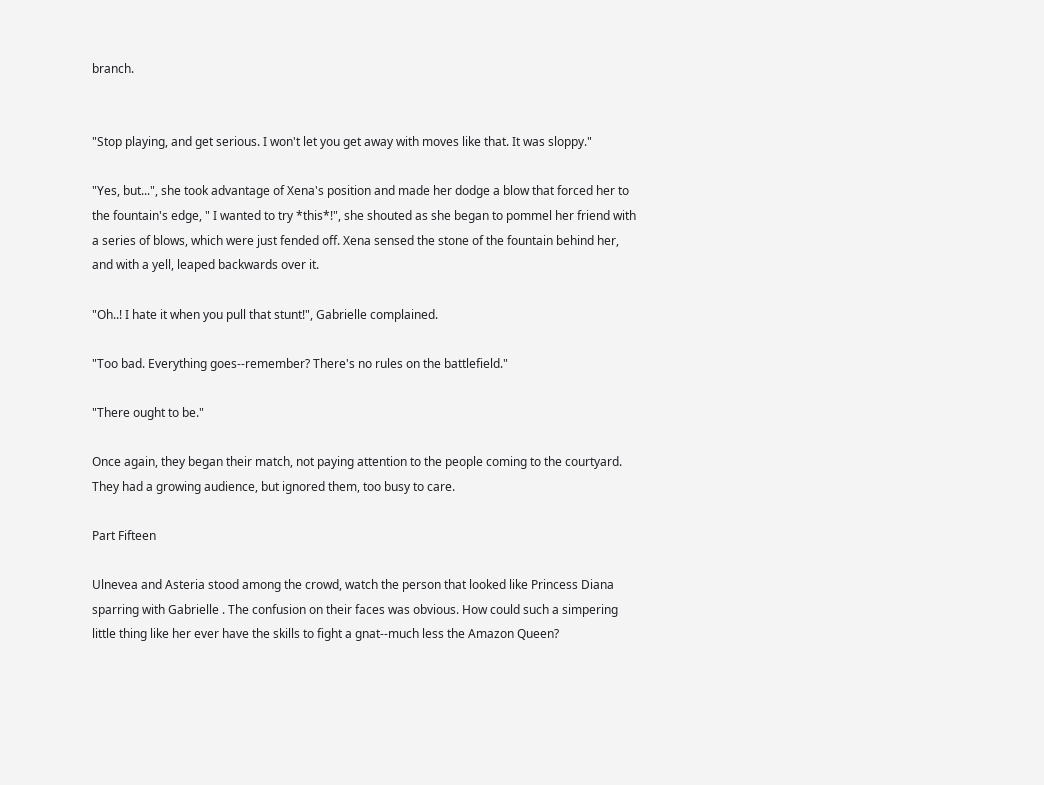branch.


"Stop playing, and get serious. I won't let you get away with moves like that. It was sloppy."

"Yes, but...", she took advantage of Xena's position and made her dodge a blow that forced her to the fountain's edge, " I wanted to try *this*!", she shouted as she began to pommel her friend with a series of blows, which were just fended off. Xena sensed the stone of the fountain behind her, and with a yell, leaped backwards over it.

"Oh..! I hate it when you pull that stunt!", Gabrielle complained.

"Too bad. Everything goes--remember? There's no rules on the battlefield."

"There ought to be."

Once again, they began their match, not paying attention to the people coming to the courtyard. They had a growing audience, but ignored them, too busy to care.

Part Fifteen

Ulnevea and Asteria stood among the crowd, watch the person that looked like Princess Diana sparring with Gabrielle . The confusion on their faces was obvious. How could such a simpering little thing like her ever have the skills to fight a gnat--much less the Amazon Queen?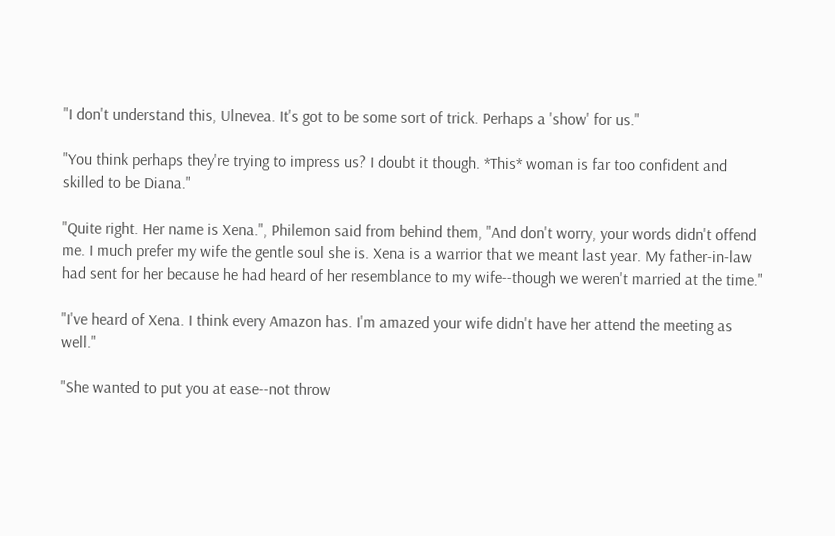"I don't understand this, Ulnevea. It's got to be some sort of trick. Perhaps a 'show' for us."

"You think perhaps they're trying to impress us? I doubt it though. *This* woman is far too confident and skilled to be Diana."

"Quite right. Her name is Xena.", Philemon said from behind them, "And don't worry, your words didn't offend me. I much prefer my wife the gentle soul she is. Xena is a warrior that we meant last year. My father-in-law had sent for her because he had heard of her resemblance to my wife--though we weren't married at the time."

"I've heard of Xena. I think every Amazon has. I'm amazed your wife didn't have her attend the meeting as well."

"She wanted to put you at ease--not throw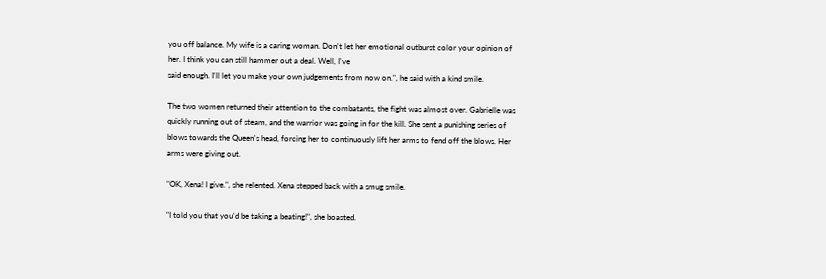you off balance. My wife is a caring woman. Don't let her emotional outburst color your opinion of her. I think you can still hammer out a deal. Well, I've
said enough. I'll let you make your own judgements from now on.", he said with a kind smile.

The two women returned their attention to the combatants, the fight was almost over. Gabrielle was quickly running out of steam, and the warrior was going in for the kill. She sent a punishing series of blows towards the Queen's head, forcing her to continuously lift her arms to fend off the blows. Her arms were giving out.

"OK, Xena! I give.", she relented. Xena stepped back with a smug smile.

"I told you that you'd be taking a beating!", she boasted.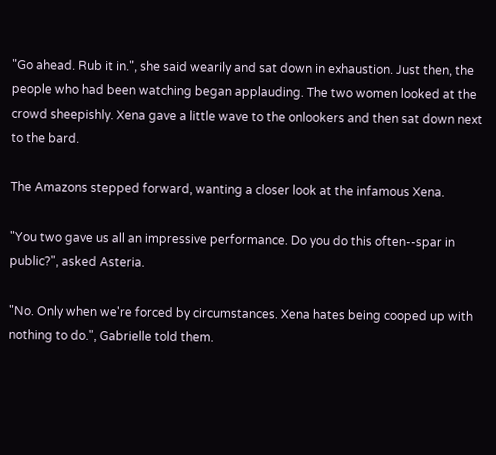"Go ahead. Rub it in.", she said wearily and sat down in exhaustion. Just then, the people who had been watching began applauding. The two women looked at the crowd sheepishly. Xena gave a little wave to the onlookers and then sat down next to the bard.

The Amazons stepped forward, wanting a closer look at the infamous Xena.

"You two gave us all an impressive performance. Do you do this often--spar in public?", asked Asteria.

"No. Only when we're forced by circumstances. Xena hates being cooped up with nothing to do.", Gabrielle told them.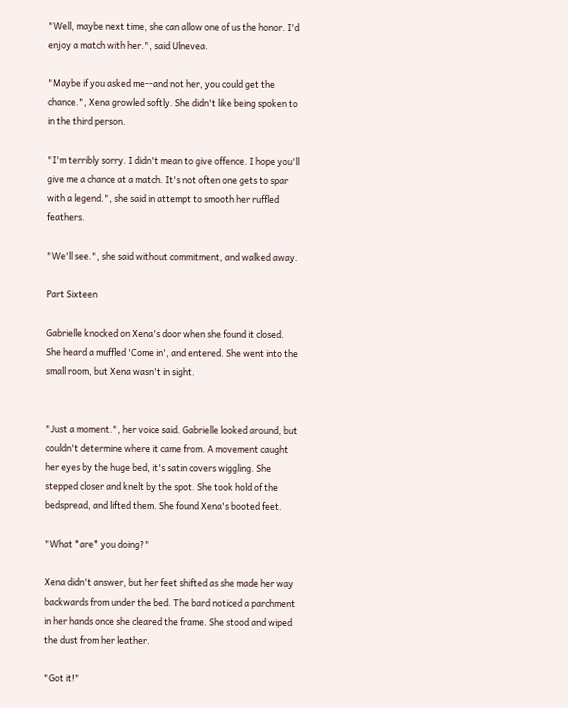"Well, maybe next time, she can allow one of us the honor. I'd enjoy a match with her.", said Ulnevea.

"Maybe if you asked me--and not her, you could get the chance.", Xena growled softly. She didn't like being spoken to in the third person.

"I'm terribly sorry. I didn't mean to give offence. I hope you'll give me a chance at a match. It's not often one gets to spar with a legend.", she said in attempt to smooth her ruffled feathers.

"We'll see.", she said without commitment, and walked away.

Part Sixteen

Gabrielle knocked on Xena's door when she found it closed. She heard a muffled 'Come in', and entered. She went into the small room, but Xena wasn't in sight.


"Just a moment.", her voice said. Gabrielle looked around, but couldn't determine where it came from. A movement caught her eyes by the huge bed, it's satin covers wiggling. She stepped closer and knelt by the spot. She took hold of the bedspread, and lifted them. She found Xena's booted feet.

"What *are* you doing?"

Xena didn't answer, but her feet shifted as she made her way backwards from under the bed. The bard noticed a parchment in her hands once she cleared the frame. She stood and wiped the dust from her leather.

"Got it!"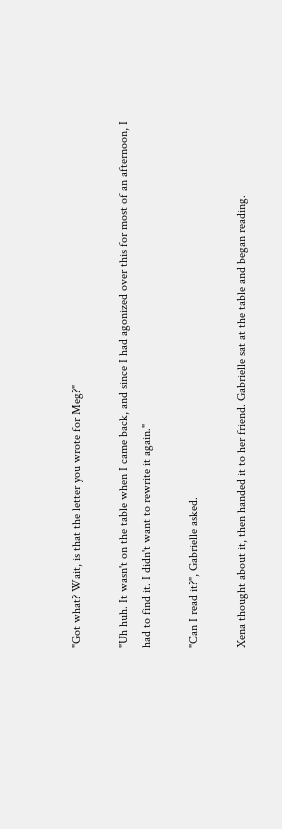"Got what? Wait, is that the letter you wrote for Meg?"

"Uh huh. It wasn't on the table when I came back, and since I had agonized over this for most of an afternoon, I had to find it. I didn't want to rewrite it again."

"Can I read it?", Gabrielle asked.

Xena thought about it, then handed it to her friend. Gabrielle sat at the table and began reading.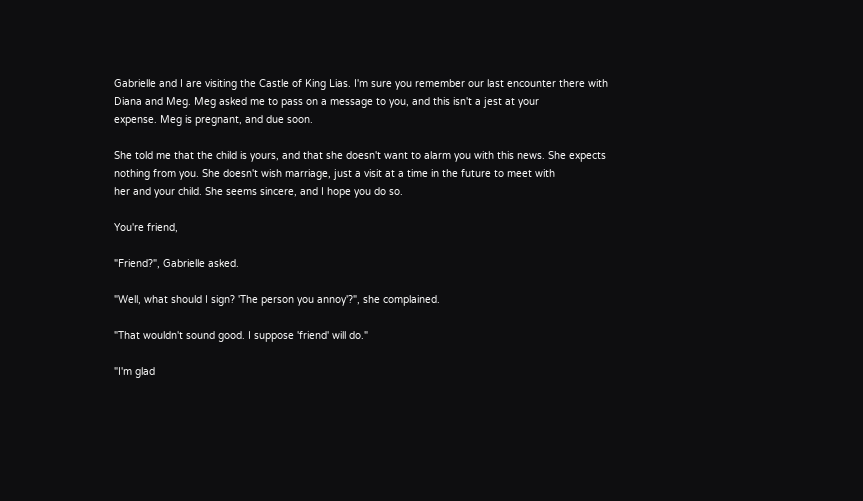Gabrielle and I are visiting the Castle of King Lias. I'm sure you remember our last encounter there with Diana and Meg. Meg asked me to pass on a message to you, and this isn't a jest at your
expense. Meg is pregnant, and due soon.

She told me that the child is yours, and that she doesn't want to alarm you with this news. She expects nothing from you. She doesn't wish marriage, just a visit at a time in the future to meet with
her and your child. She seems sincere, and I hope you do so.

You're friend,

"Friend?", Gabrielle asked.

"Well, what should I sign? 'The person you annoy'?", she complained.

"That wouldn't sound good. I suppose 'friend' will do."

"I'm glad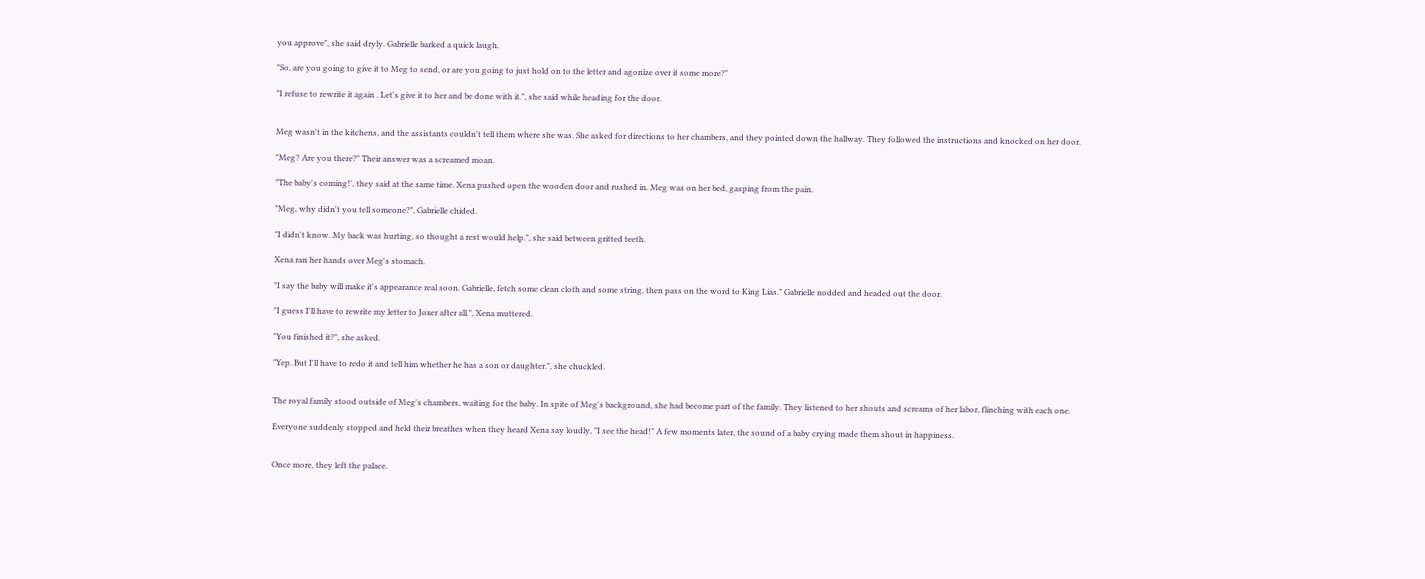you approve", she said dryly. Gabrielle barked a quick laugh.

"So, are you going to give it to Meg to send, or are you going to just hold on to the letter and agonize over it some more?"

"I refuse to rewrite it again . Let's give it to her and be done with it.", she said while heading for the door.


Meg wasn't in the kitchens, and the assistants couldn't tell them where she was. She asked for directions to her chambers, and they pointed down the hallway. They followed the instructions and knocked on her door.

"Meg? Are you there?" Their answer was a screamed moan.

"The baby's coming!', they said at the same time. Xena pushed open the wooden door and rushed in. Meg was on her bed, gasping from the pain.

"Meg, why didn't you tell someone?", Gabrielle chided.

"I didn't know. My back was hurting, so thought a rest would help.", she said between gritted teeth.

Xena ran her hands over Meg's stomach.

"I say the baby will make it's appearance real soon. Gabrielle, fetch some clean cloth and some string, then pass on the word to King Lias." Gabrielle nodded and headed out the door.

"I guess I'll have to rewrite my letter to Joxer after all.", Xena muttered.

"You finished it?", she asked.

"Yep. But I'll have to redo it and tell him whether he has a son or daughter.", she chuckled.


The royal family stood outside of Meg's chambers, waiting for the baby. In spite of Meg's background, she had become part of the family. They listened to her shouts and screams of her labor, flinching with each one.

Everyone suddenly stopped and held their breathes when they heard Xena say loudly, "I see the head!" A few moments later, the sound of a baby crying made them shout in happiness.


Once more, they left the palace.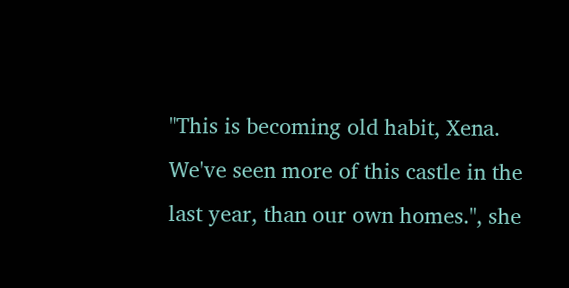"This is becoming old habit, Xena. We've seen more of this castle in the last year, than our own homes.", she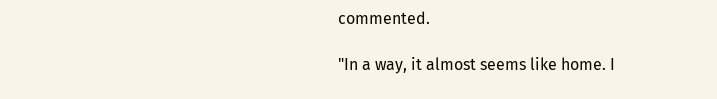commented.

"In a way, it almost seems like home. I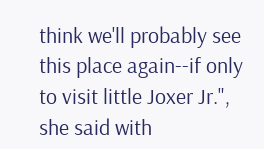think we'll probably see this place again--if only to visit little Joxer Jr.", she said with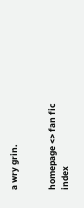a wry grin.


homepage <> fan fic index